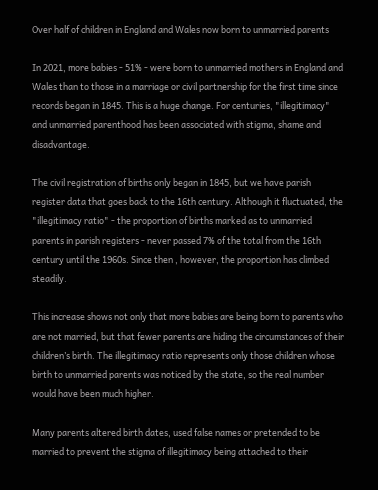Over half of children in England and Wales now born to unmarried parents

In 2021, more babies - 51% - were born to unmarried mothers in England and Wales than to those in a marriage or civil partnership for the first time since records began in 1845. This is a huge change. For centuries, "illegitimacy" and unmarried parenthood has been associated with stigma, shame and disadvantage.

The civil registration of births only began in 1845, but we have parish register data that goes back to the 16th century. Although it fluctuated, the "illegitimacy ratio" - the proportion of births marked as to unmarried parents in parish registers - never passed 7% of the total from the 16th century until the 1960s. Since then , however, the proportion has climbed steadily.

This increase shows not only that more babies are being born to parents who are not married, but that fewer parents are hiding the circumstances of their children’s birth. The illegitimacy ratio represents only those children whose birth to unmarried parents was noticed by the state, so the real number would have been much higher.

Many parents altered birth dates, used false names or pretended to be married to prevent the stigma of illegitimacy being attached to their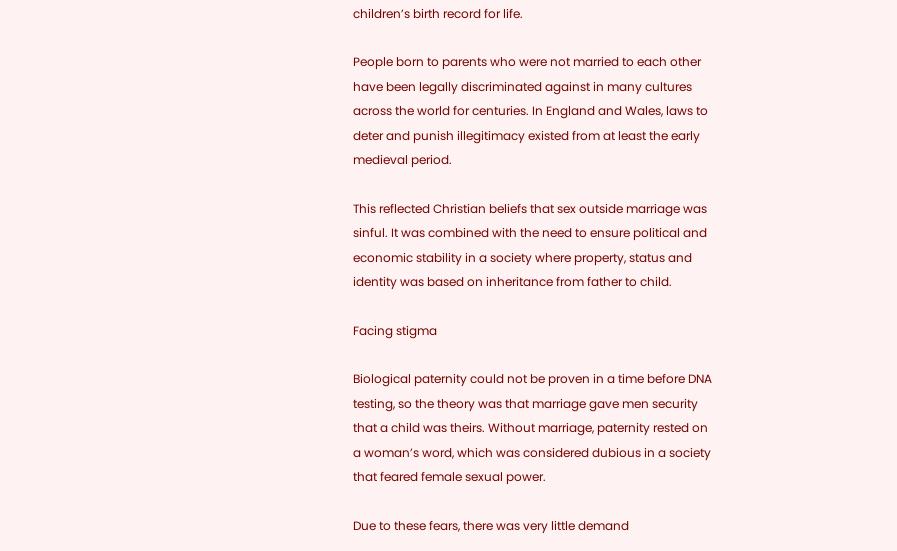children’s birth record for life.

People born to parents who were not married to each other have been legally discriminated against in many cultures across the world for centuries. In England and Wales, laws to deter and punish illegitimacy existed from at least the early medieval period.

This reflected Christian beliefs that sex outside marriage was sinful. It was combined with the need to ensure political and economic stability in a society where property, status and identity was based on inheritance from father to child.

Facing stigma

Biological paternity could not be proven in a time before DNA testing, so the theory was that marriage gave men security that a child was theirs. Without marriage, paternity rested on a woman’s word, which was considered dubious in a society that feared female sexual power.

Due to these fears, there was very little demand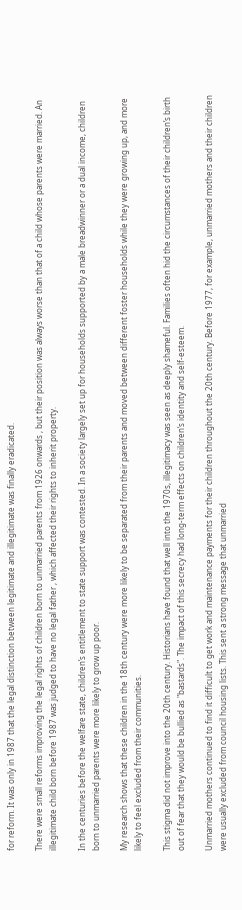for reform. It was only in 1987 that the legal distinction between legitimate and illegitimate was finally eradicated.

There were small reforms improving the legal rights of children born to unmarried parents from 1926 onwards , but their position was always worse than that of a child whose parents were married. An illegitimate child born before 1987 was judged to have no legal father , which affected their rights to inherit property.

In the centuries before the welfare state, children’s entitlement to state support was contested. In a society largely set up for households supported by a male breadwinner or a dual income, children born to unmarried parents were more likely to grow up poor.

My research shows that these children in the 18th century were more likely to be separated from their parents and moved between different foster households while they were growing up, and more likely to feel excluded from their communities.

This stigma did not improve into the 20th century. Historians have found that well into the 1970s, illegitimacy was seen as deeply shameful. Families often hid the circumstances of their children’s birth out of fear that they would be bullied as "bastards". The impact of this secrecy had long-term effects on children’s identity and self-esteem.

Unmarried mothers continued to find it difficult to get work and maintenance payments for their children throughout the 20th century. Before 1977, for example, unmarried mothers and their children were usually excluded from council housing lists. This sent a strong message that unmarried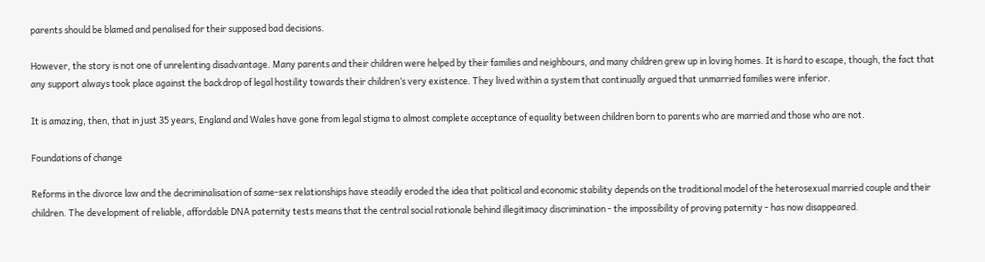parents should be blamed and penalised for their supposed bad decisions.

However, the story is not one of unrelenting disadvantage. Many parents and their children were helped by their families and neighbours, and many children grew up in loving homes. It is hard to escape, though, the fact that any support always took place against the backdrop of legal hostility towards their children’s very existence. They lived within a system that continually argued that unmarried families were inferior.

It is amazing, then, that in just 35 years, England and Wales have gone from legal stigma to almost complete acceptance of equality between children born to parents who are married and those who are not.

Foundations of change

Reforms in the divorce law and the decriminalisation of same-sex relationships have steadily eroded the idea that political and economic stability depends on the traditional model of the heterosexual married couple and their children. The development of reliable, affordable DNA paternity tests means that the central social rationale behind illegitimacy discrimination - the impossibility of proving paternity - has now disappeared.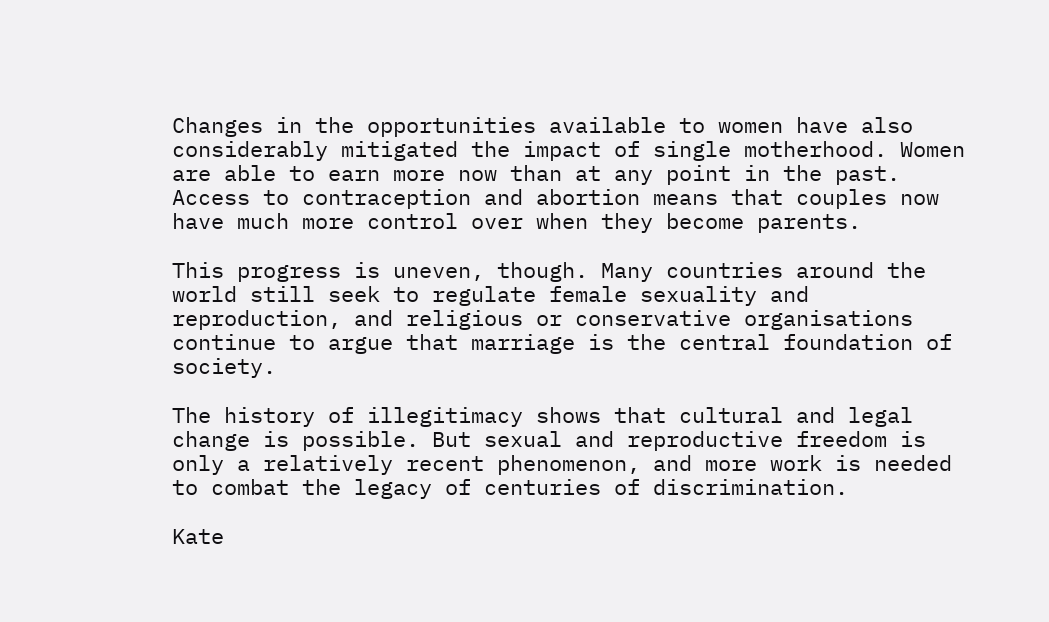Changes in the opportunities available to women have also considerably mitigated the impact of single motherhood. Women are able to earn more now than at any point in the past. Access to contraception and abortion means that couples now have much more control over when they become parents.

This progress is uneven, though. Many countries around the world still seek to regulate female sexuality and reproduction, and religious or conservative organisations continue to argue that marriage is the central foundation of society.

The history of illegitimacy shows that cultural and legal change is possible. But sexual and reproductive freedom is only a relatively recent phenomenon, and more work is needed to combat the legacy of centuries of discrimination.

Kate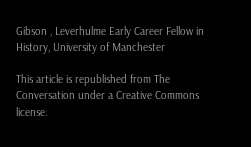Gibson , Leverhulme Early Career Fellow in History, University of Manchester

This article is republished from The Conversation under a Creative Commons license.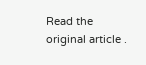Read the original article .